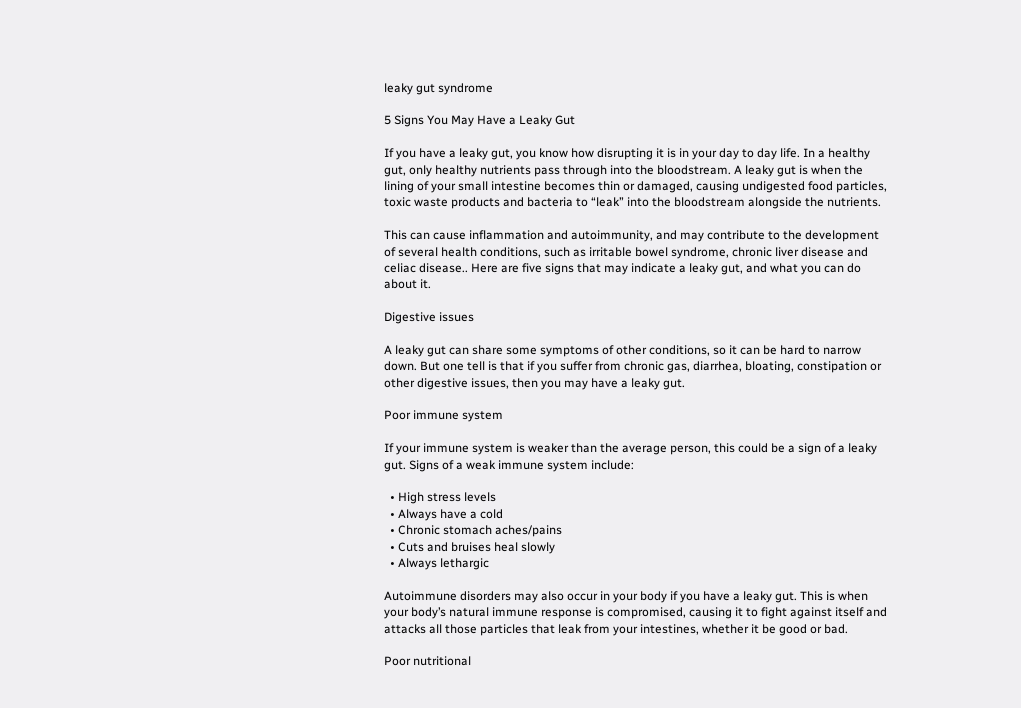leaky gut syndrome

5 Signs You May Have a Leaky Gut

If you have a leaky gut, you know how disrupting it is in your day to day life. In a healthy gut, only healthy nutrients pass through into the bloodstream. A leaky gut is when the lining of your small intestine becomes thin or damaged, causing undigested food particles, toxic waste products and bacteria to “leak” into the bloodstream alongside the nutrients.

This can cause inflammation and autoimmunity, and may contribute to the development of several health conditions, such as irritable bowel syndrome, chronic liver disease and celiac disease.. Here are five signs that may indicate a leaky gut, and what you can do about it.

Digestive issues

A leaky gut can share some symptoms of other conditions, so it can be hard to narrow down. But one tell is that if you suffer from chronic gas, diarrhea, bloating, constipation or other digestive issues, then you may have a leaky gut.

Poor immune system

If your immune system is weaker than the average person, this could be a sign of a leaky gut. Signs of a weak immune system include:

  • High stress levels
  • Always have a cold
  • Chronic stomach aches/pains
  • Cuts and bruises heal slowly
  • Always lethargic

Autoimmune disorders may also occur in your body if you have a leaky gut. This is when your body’s natural immune response is compromised, causing it to fight against itself and attacks all those particles that leak from your intestines, whether it be good or bad.

Poor nutritional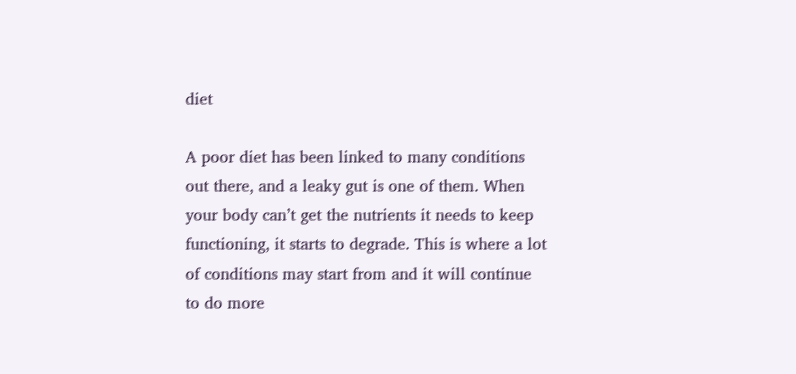diet

A poor diet has been linked to many conditions out there, and a leaky gut is one of them. When your body can’t get the nutrients it needs to keep functioning, it starts to degrade. This is where a lot of conditions may start from and it will continue to do more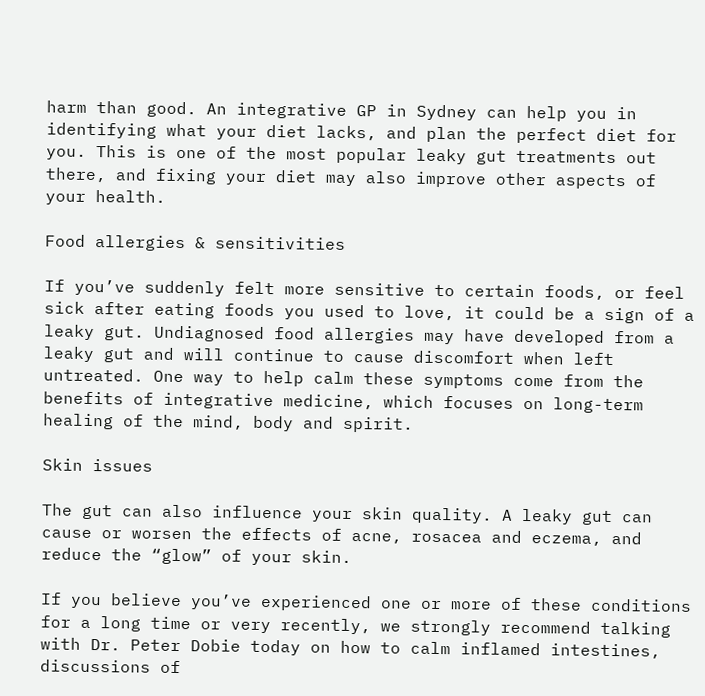harm than good. An integrative GP in Sydney can help you in identifying what your diet lacks, and plan the perfect diet for you. This is one of the most popular leaky gut treatments out there, and fixing your diet may also improve other aspects of your health.

Food allergies & sensitivities

If you’ve suddenly felt more sensitive to certain foods, or feel sick after eating foods you used to love, it could be a sign of a leaky gut. Undiagnosed food allergies may have developed from a leaky gut and will continue to cause discomfort when left untreated. One way to help calm these symptoms come from the benefits of integrative medicine, which focuses on long-term healing of the mind, body and spirit.

Skin issues

The gut can also influence your skin quality. A leaky gut can cause or worsen the effects of acne, rosacea and eczema, and reduce the “glow” of your skin.

If you believe you’ve experienced one or more of these conditions for a long time or very recently, we strongly recommend talking with Dr. Peter Dobie today on how to calm inflamed intestines, discussions of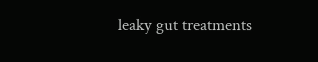leaky gut treatments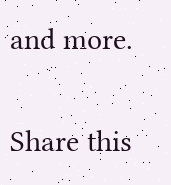and more.

Share this